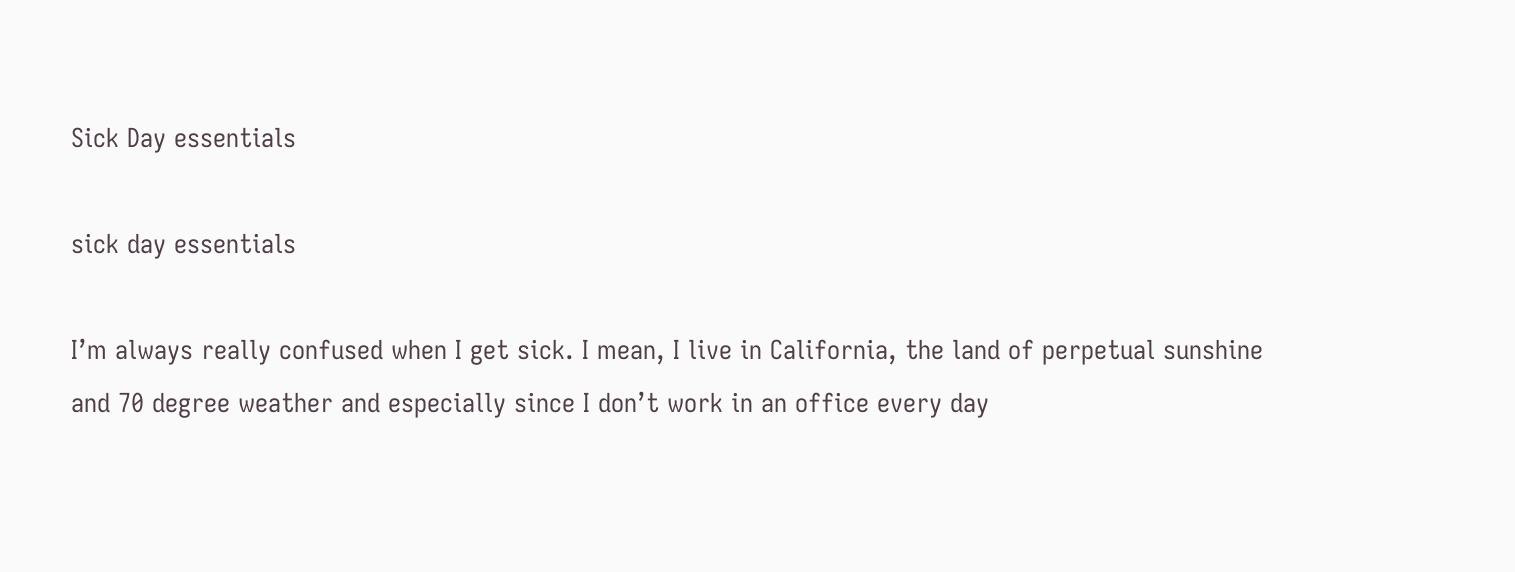Sick Day essentials

sick day essentials

I’m always really confused when I get sick. I mean, I live in California, the land of perpetual sunshine and 70 degree weather and especially since I don’t work in an office every day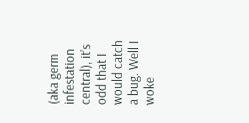(aka germ infestation central), it’s odd that I would catch a bug. Well I woke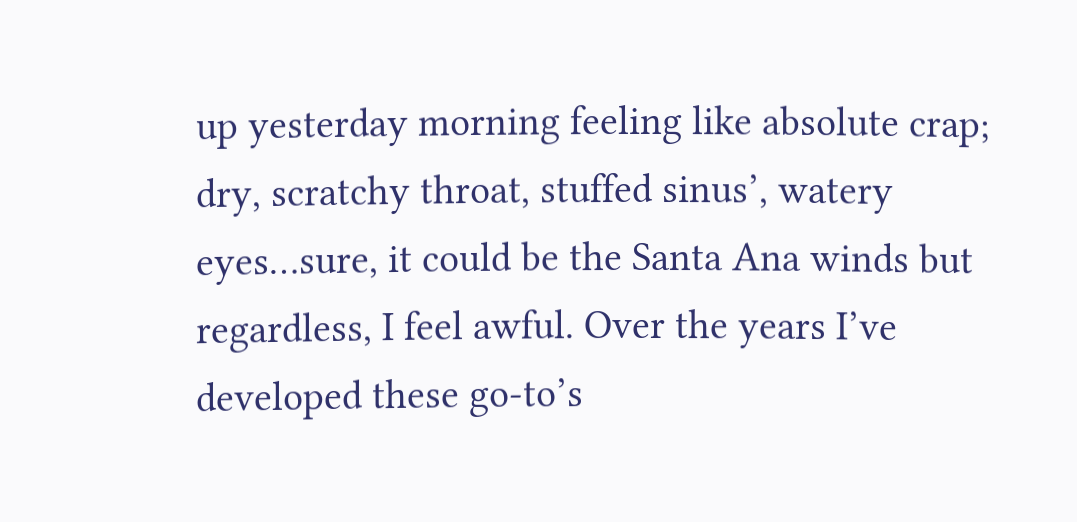up yesterday morning feeling like absolute crap; dry, scratchy throat, stuffed sinus’, watery eyes…sure, it could be the Santa Ana winds but regardless, I feel awful. Over the years I’ve developed these go-to’s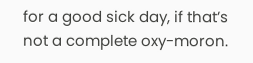for a good sick day, if that’s not a complete oxy-moron.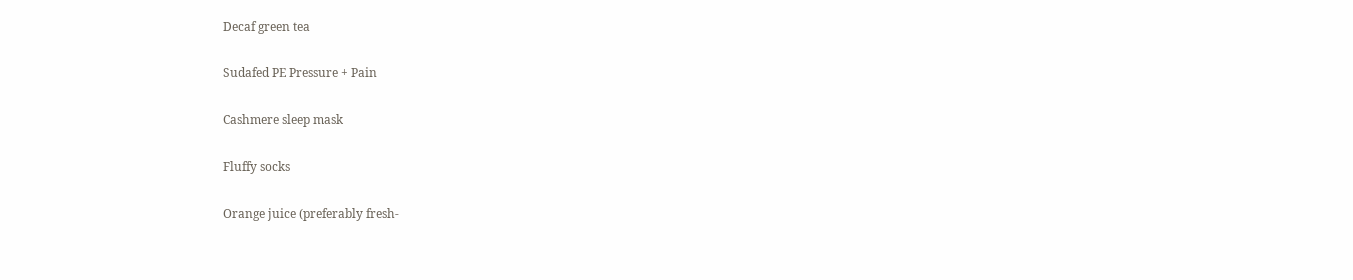Decaf green tea

Sudafed PE Pressure + Pain

Cashmere sleep mask

Fluffy socks

Orange juice (preferably fresh-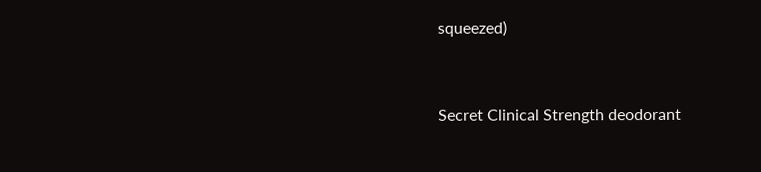squeezed)


Secret Clinical Strength deodorant